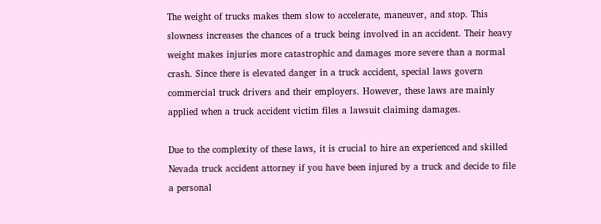The weight of trucks makes them slow to accelerate, maneuver, and stop. This slowness increases the chances of a truck being involved in an accident. Their heavy weight makes injuries more catastrophic and damages more severe than a normal crash. Since there is elevated danger in a truck accident, special laws govern commercial truck drivers and their employers. However, these laws are mainly applied when a truck accident victim files a lawsuit claiming damages.

Due to the complexity of these laws, it is crucial to hire an experienced and skilled Nevada truck accident attorney if you have been injured by a truck and decide to file a personal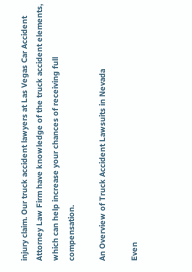injury claim. Our truck accident lawyers at Las Vegas Car Accident Attorney Law Firm have knowledge of the truck accident elements, which can help increase your chances of receiving full compensation.

An Overview of Truck Accident Lawsuits in Nevada

Even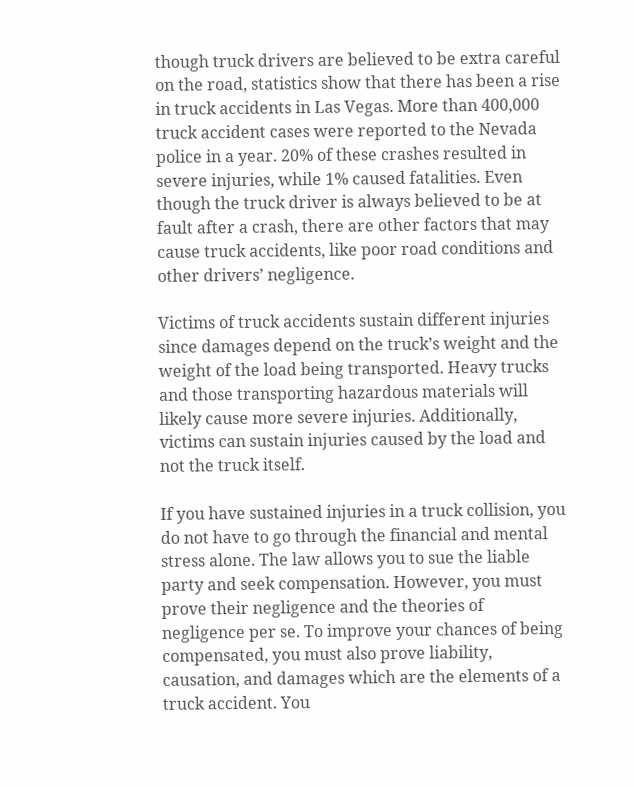though truck drivers are believed to be extra careful on the road, statistics show that there has been a rise in truck accidents in Las Vegas. More than 400,000 truck accident cases were reported to the Nevada police in a year. 20% of these crashes resulted in severe injuries, while 1% caused fatalities. Even though the truck driver is always believed to be at fault after a crash, there are other factors that may cause truck accidents, like poor road conditions and other drivers’ negligence.

Victims of truck accidents sustain different injuries since damages depend on the truck’s weight and the weight of the load being transported. Heavy trucks and those transporting hazardous materials will likely cause more severe injuries. Additionally, victims can sustain injuries caused by the load and not the truck itself.

If you have sustained injuries in a truck collision, you do not have to go through the financial and mental stress alone. The law allows you to sue the liable party and seek compensation. However, you must prove their negligence and the theories of negligence per se. To improve your chances of being compensated, you must also prove liability, causation, and damages which are the elements of a truck accident. You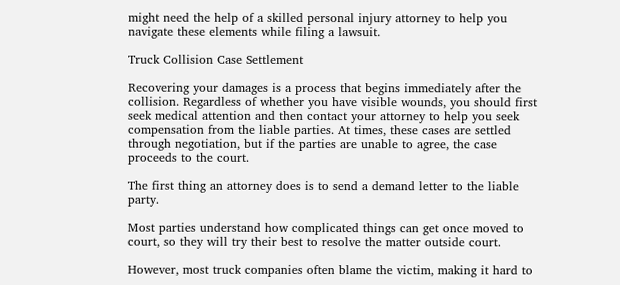might need the help of a skilled personal injury attorney to help you navigate these elements while filing a lawsuit.

Truck Collision Case Settlement

Recovering your damages is a process that begins immediately after the collision. Regardless of whether you have visible wounds, you should first seek medical attention and then contact your attorney to help you seek compensation from the liable parties. At times, these cases are settled through negotiation, but if the parties are unable to agree, the case proceeds to the court.

The first thing an attorney does is to send a demand letter to the liable party.

Most parties understand how complicated things can get once moved to court, so they will try their best to resolve the matter outside court.

However, most truck companies often blame the victim, making it hard to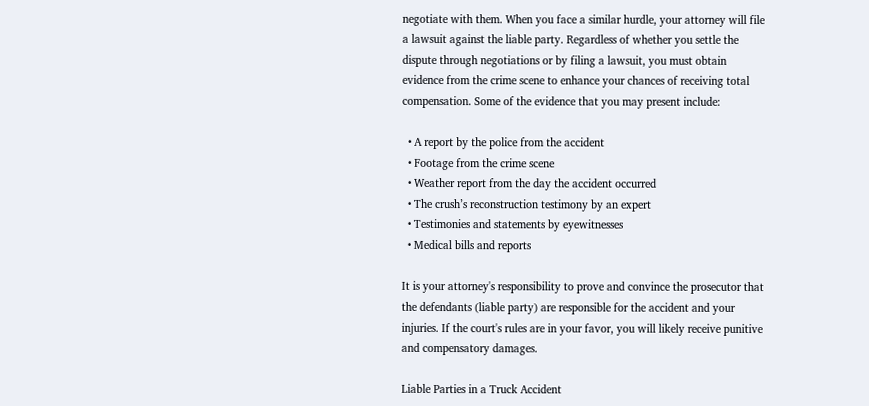negotiate with them. When you face a similar hurdle, your attorney will file a lawsuit against the liable party. Regardless of whether you settle the dispute through negotiations or by filing a lawsuit, you must obtain evidence from the crime scene to enhance your chances of receiving total compensation. Some of the evidence that you may present include:

  • A report by the police from the accident
  • Footage from the crime scene
  • Weather report from the day the accident occurred
  • The crush’s reconstruction testimony by an expert
  • Testimonies and statements by eyewitnesses
  • Medical bills and reports

It is your attorney's responsibility to prove and convince the prosecutor that the defendants (liable party) are responsible for the accident and your injuries. If the court's rules are in your favor, you will likely receive punitive and compensatory damages.

Liable Parties in a Truck Accident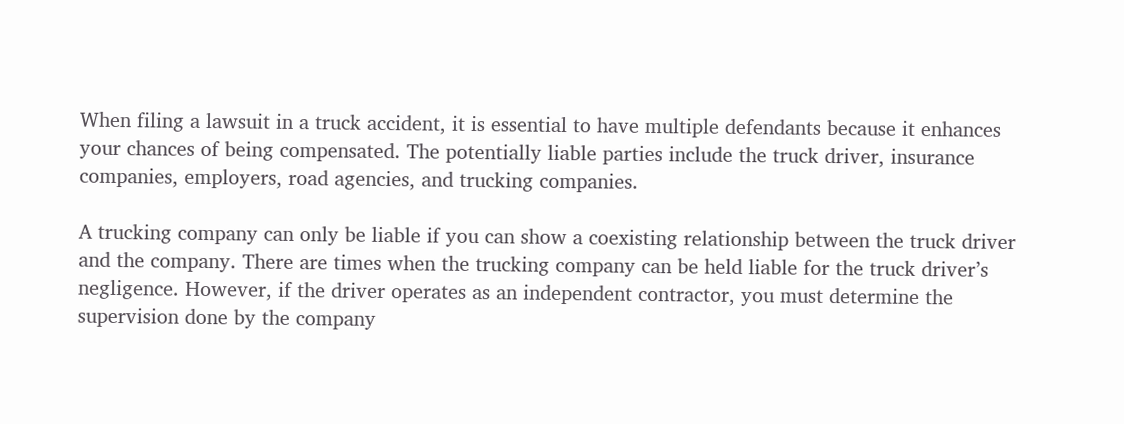When filing a lawsuit in a truck accident, it is essential to have multiple defendants because it enhances your chances of being compensated. The potentially liable parties include the truck driver, insurance companies, employers, road agencies, and trucking companies.

A trucking company can only be liable if you can show a coexisting relationship between the truck driver and the company. There are times when the trucking company can be held liable for the truck driver’s negligence. However, if the driver operates as an independent contractor, you must determine the supervision done by the company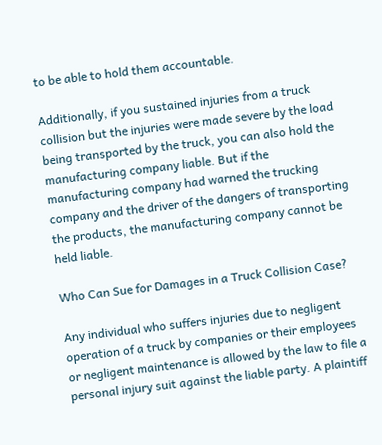to be able to hold them accountable.

Additionally, if you sustained injuries from a truck collision but the injuries were made severe by the load being transported by the truck, you can also hold the manufacturing company liable. But if the manufacturing company had warned the trucking company and the driver of the dangers of transporting the products, the manufacturing company cannot be held liable.

Who Can Sue for Damages in a Truck Collision Case?

Any individual who suffers injuries due to negligent operation of a truck by companies or their employees or negligent maintenance is allowed by the law to file a personal injury suit against the liable party. A plaintiff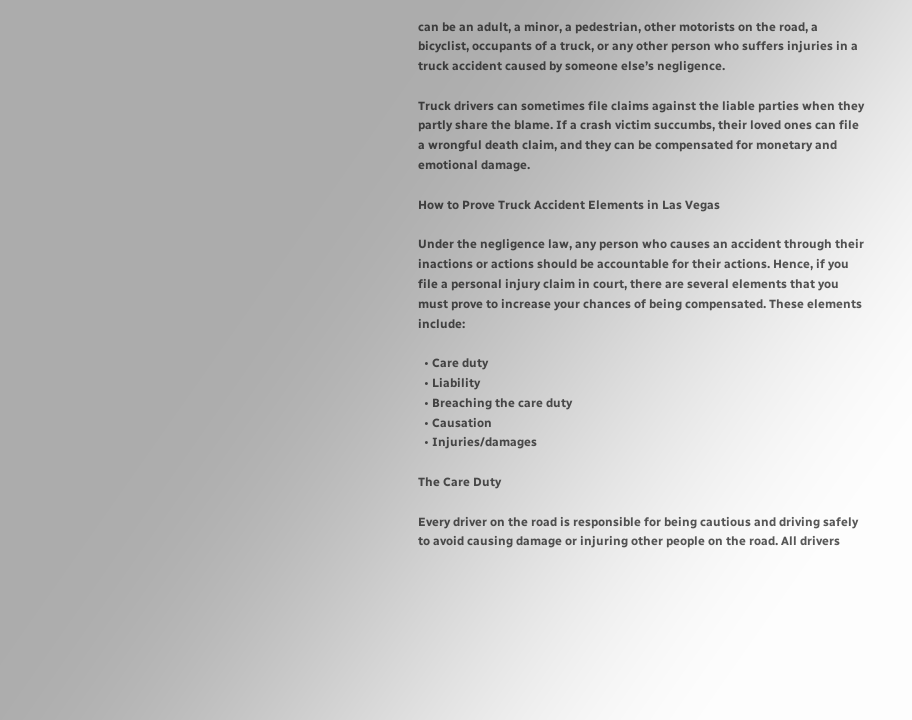can be an adult, a minor, a pedestrian, other motorists on the road, a bicyclist, occupants of a truck, or any other person who suffers injuries in a truck accident caused by someone else’s negligence.

Truck drivers can sometimes file claims against the liable parties when they partly share the blame. If a crash victim succumbs, their loved ones can file a wrongful death claim, and they can be compensated for monetary and emotional damage.

How to Prove Truck Accident Elements in Las Vegas

Under the negligence law, any person who causes an accident through their inactions or actions should be accountable for their actions. Hence, if you file a personal injury claim in court, there are several elements that you must prove to increase your chances of being compensated. These elements include:

  • Care duty
  • Liability
  • Breaching the care duty
  • Causation
  • Injuries/damages

The Care Duty

Every driver on the road is responsible for being cautious and driving safely to avoid causing damage or injuring other people on the road. All drivers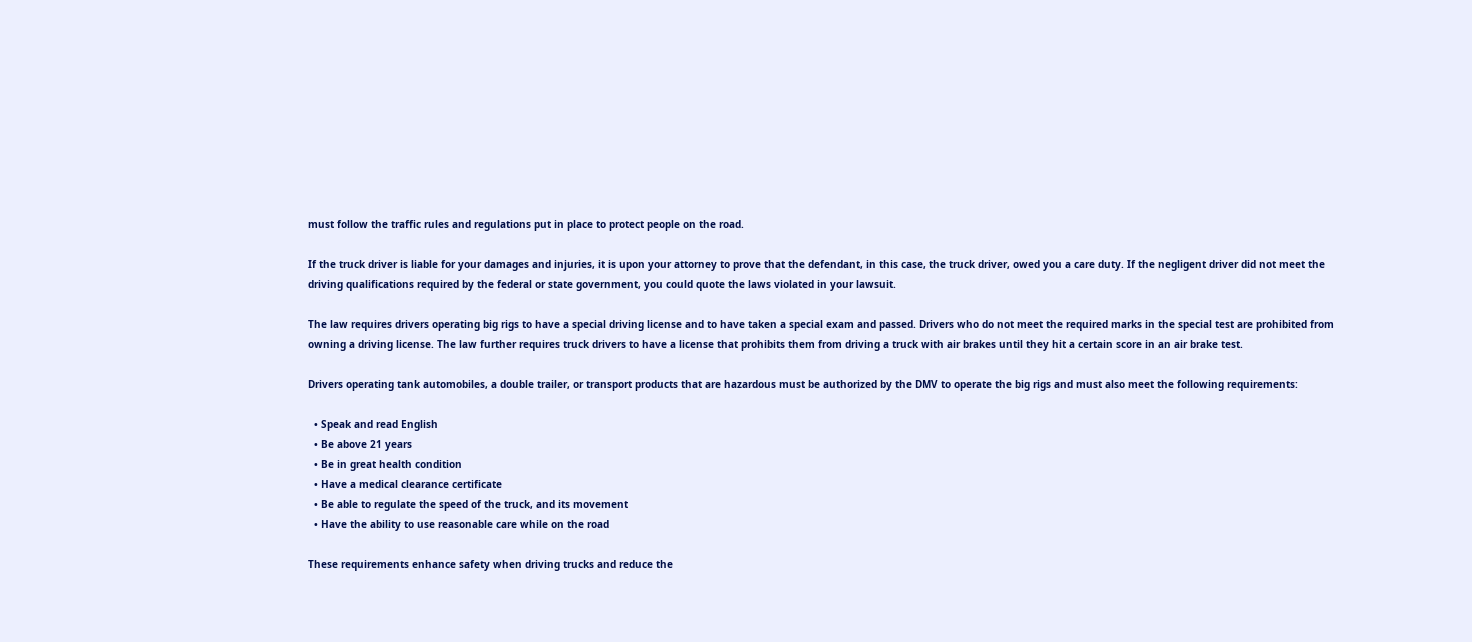must follow the traffic rules and regulations put in place to protect people on the road.

If the truck driver is liable for your damages and injuries, it is upon your attorney to prove that the defendant, in this case, the truck driver, owed you a care duty. If the negligent driver did not meet the driving qualifications required by the federal or state government, you could quote the laws violated in your lawsuit.

The law requires drivers operating big rigs to have a special driving license and to have taken a special exam and passed. Drivers who do not meet the required marks in the special test are prohibited from owning a driving license. The law further requires truck drivers to have a license that prohibits them from driving a truck with air brakes until they hit a certain score in an air brake test.

Drivers operating tank automobiles, a double trailer, or transport products that are hazardous must be authorized by the DMV to operate the big rigs and must also meet the following requirements:

  • Speak and read English
  • Be above 21 years
  • Be in great health condition
  • Have a medical clearance certificate
  • Be able to regulate the speed of the truck, and its movement
  • Have the ability to use reasonable care while on the road

These requirements enhance safety when driving trucks and reduce the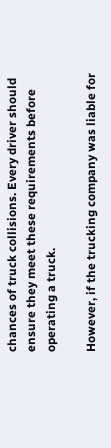chances of truck collisions. Every driver should ensure they meet these requirements before operating a truck.

However, if the trucking company was liable for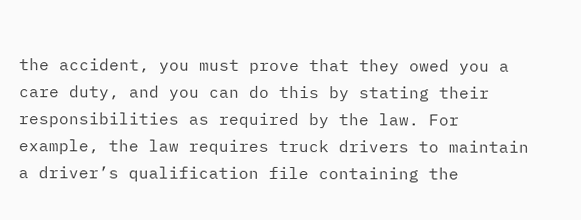the accident, you must prove that they owed you a care duty, and you can do this by stating their responsibilities as required by the law. For example, the law requires truck drivers to maintain a driver’s qualification file containing the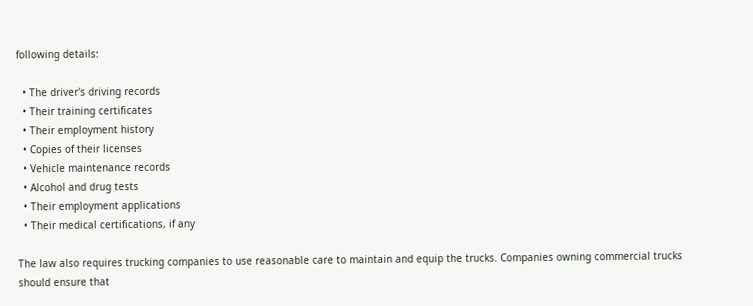following details:

  • The driver's driving records
  • Their training certificates
  • Their employment history
  • Copies of their licenses
  • Vehicle maintenance records
  • Alcohol and drug tests
  • Their employment applications
  • Their medical certifications, if any

The law also requires trucking companies to use reasonable care to maintain and equip the trucks. Companies owning commercial trucks should ensure that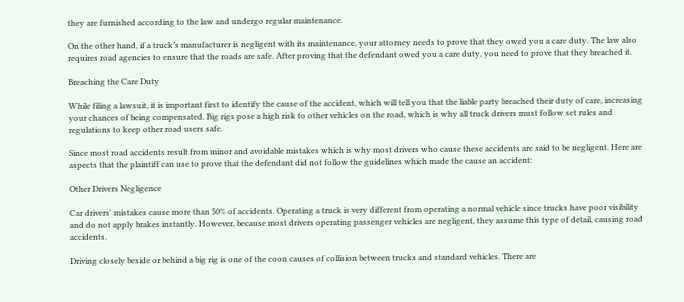they are furnished according to the law and undergo regular maintenance.

On the other hand, if a truck’s manufacturer is negligent with its maintenance, your attorney needs to prove that they owed you a care duty. The law also requires road agencies to ensure that the roads are safe. After proving that the defendant owed you a care duty, you need to prove that they breached it.

Breaching the Care Duty

While filing a lawsuit, it is important first to identify the cause of the accident, which will tell you that the liable party breached their duty of care, increasing your chances of being compensated. Big rigs pose a high risk to other vehicles on the road, which is why all truck drivers must follow set rules and regulations to keep other road users safe.

Since most road accidents result from minor and avoidable mistakes which is why most drivers who cause these accidents are said to be negligent. Here are aspects that the plaintiff can use to prove that the defendant did not follow the guidelines which made the cause an accident:

Other Drivers Negligence

Car drivers' mistakes cause more than 50% of accidents. Operating a truck is very different from operating a normal vehicle since trucks have poor visibility and do not apply brakes instantly. However, because most drivers operating passenger vehicles are negligent, they assume this type of detail, causing road accidents.

Driving closely beside or behind a big rig is one of the coon causes of collision between trucks and standard vehicles. There are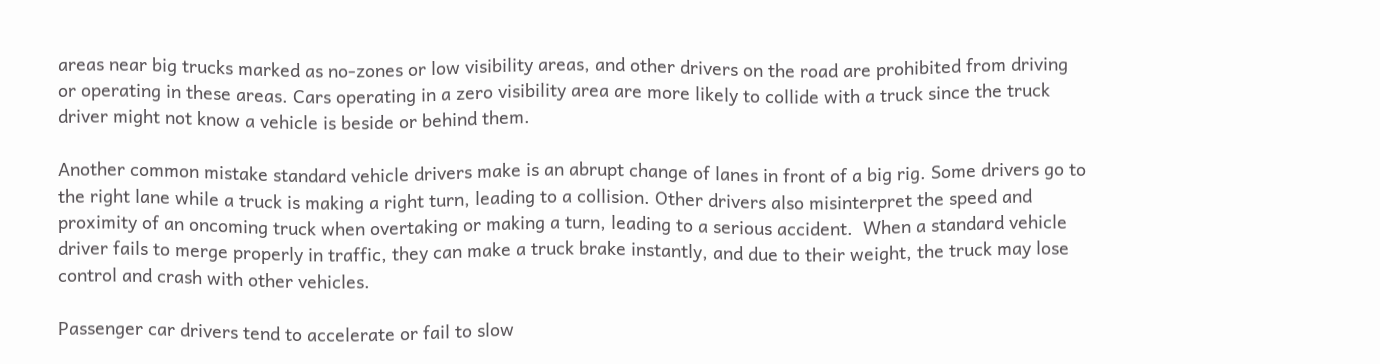areas near big trucks marked as no-zones or low visibility areas, and other drivers on the road are prohibited from driving or operating in these areas. Cars operating in a zero visibility area are more likely to collide with a truck since the truck driver might not know a vehicle is beside or behind them.

Another common mistake standard vehicle drivers make is an abrupt change of lanes in front of a big rig. Some drivers go to the right lane while a truck is making a right turn, leading to a collision. Other drivers also misinterpret the speed and proximity of an oncoming truck when overtaking or making a turn, leading to a serious accident.  When a standard vehicle driver fails to merge properly in traffic, they can make a truck brake instantly, and due to their weight, the truck may lose control and crash with other vehicles.

Passenger car drivers tend to accelerate or fail to slow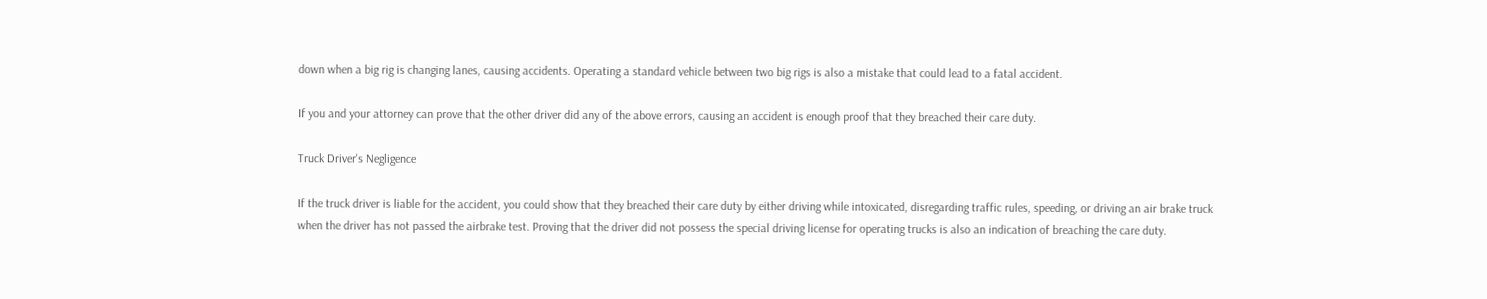down when a big rig is changing lanes, causing accidents. Operating a standard vehicle between two big rigs is also a mistake that could lead to a fatal accident.

If you and your attorney can prove that the other driver did any of the above errors, causing an accident is enough proof that they breached their care duty.

Truck Driver's Negligence

If the truck driver is liable for the accident, you could show that they breached their care duty by either driving while intoxicated, disregarding traffic rules, speeding, or driving an air brake truck when the driver has not passed the airbrake test. Proving that the driver did not possess the special driving license for operating trucks is also an indication of breaching the care duty.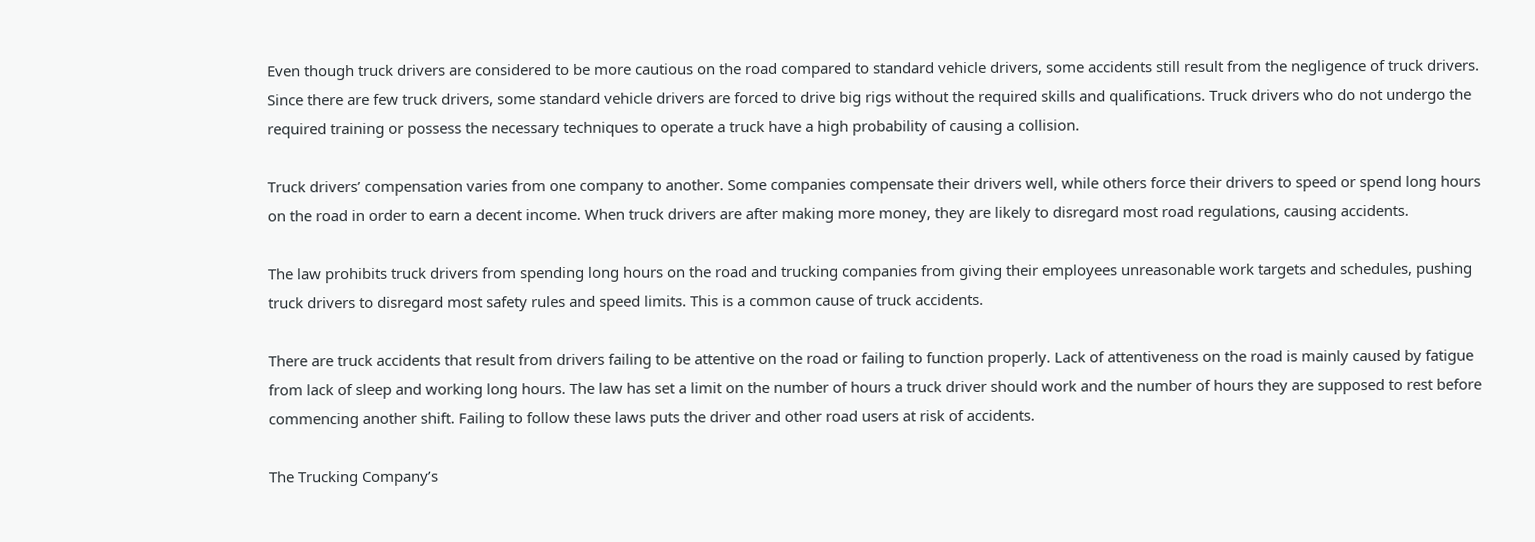Even though truck drivers are considered to be more cautious on the road compared to standard vehicle drivers, some accidents still result from the negligence of truck drivers. Since there are few truck drivers, some standard vehicle drivers are forced to drive big rigs without the required skills and qualifications. Truck drivers who do not undergo the required training or possess the necessary techniques to operate a truck have a high probability of causing a collision.

Truck drivers’ compensation varies from one company to another. Some companies compensate their drivers well, while others force their drivers to speed or spend long hours on the road in order to earn a decent income. When truck drivers are after making more money, they are likely to disregard most road regulations, causing accidents.

The law prohibits truck drivers from spending long hours on the road and trucking companies from giving their employees unreasonable work targets and schedules, pushing truck drivers to disregard most safety rules and speed limits. This is a common cause of truck accidents.

There are truck accidents that result from drivers failing to be attentive on the road or failing to function properly. Lack of attentiveness on the road is mainly caused by fatigue from lack of sleep and working long hours. The law has set a limit on the number of hours a truck driver should work and the number of hours they are supposed to rest before commencing another shift. Failing to follow these laws puts the driver and other road users at risk of accidents.

The Trucking Company’s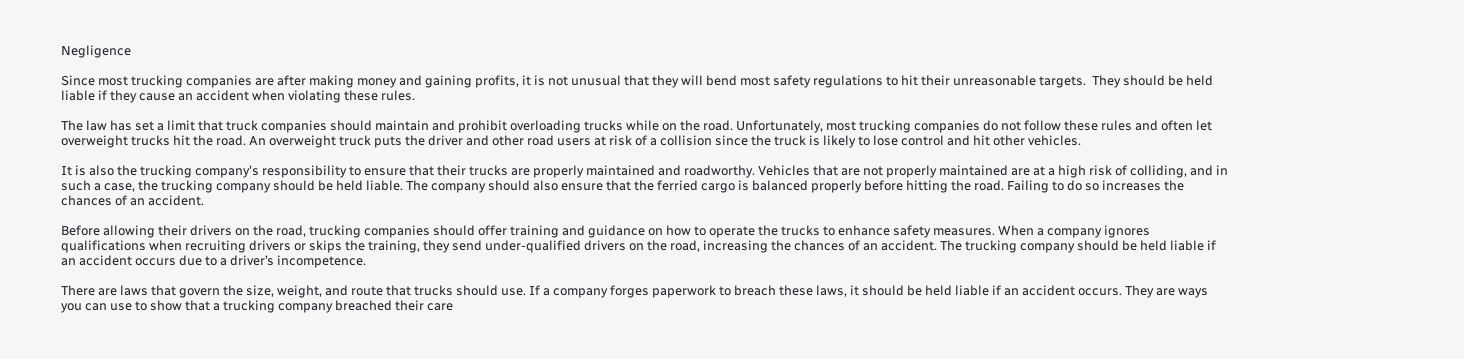Negligence

Since most trucking companies are after making money and gaining profits, it is not unusual that they will bend most safety regulations to hit their unreasonable targets.  They should be held liable if they cause an accident when violating these rules.

The law has set a limit that truck companies should maintain and prohibit overloading trucks while on the road. Unfortunately, most trucking companies do not follow these rules and often let overweight trucks hit the road. An overweight truck puts the driver and other road users at risk of a collision since the truck is likely to lose control and hit other vehicles.

It is also the trucking company's responsibility to ensure that their trucks are properly maintained and roadworthy. Vehicles that are not properly maintained are at a high risk of colliding, and in such a case, the trucking company should be held liable. The company should also ensure that the ferried cargo is balanced properly before hitting the road. Failing to do so increases the chances of an accident.

Before allowing their drivers on the road, trucking companies should offer training and guidance on how to operate the trucks to enhance safety measures. When a company ignores qualifications when recruiting drivers or skips the training, they send under-qualified drivers on the road, increasing the chances of an accident. The trucking company should be held liable if an accident occurs due to a driver’s incompetence.

There are laws that govern the size, weight, and route that trucks should use. If a company forges paperwork to breach these laws, it should be held liable if an accident occurs. They are ways you can use to show that a trucking company breached their care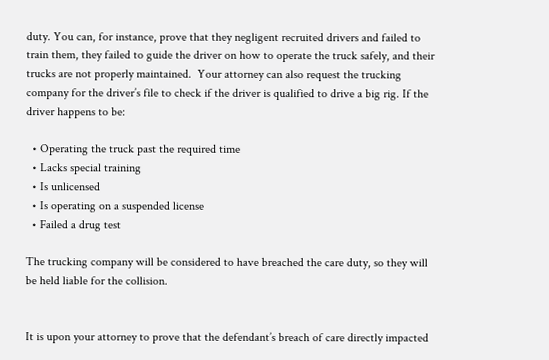duty. You can, for instance, prove that they negligent recruited drivers and failed to train them, they failed to guide the driver on how to operate the truck safely, and their trucks are not properly maintained.  Your attorney can also request the trucking company for the driver’s file to check if the driver is qualified to drive a big rig. If the driver happens to be:

  • Operating the truck past the required time
  • Lacks special training
  • Is unlicensed
  • Is operating on a suspended license
  • Failed a drug test

The trucking company will be considered to have breached the care duty, so they will be held liable for the collision.


It is upon your attorney to prove that the defendant’s breach of care directly impacted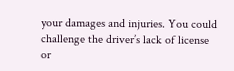your damages and injuries. You could challenge the driver’s lack of license or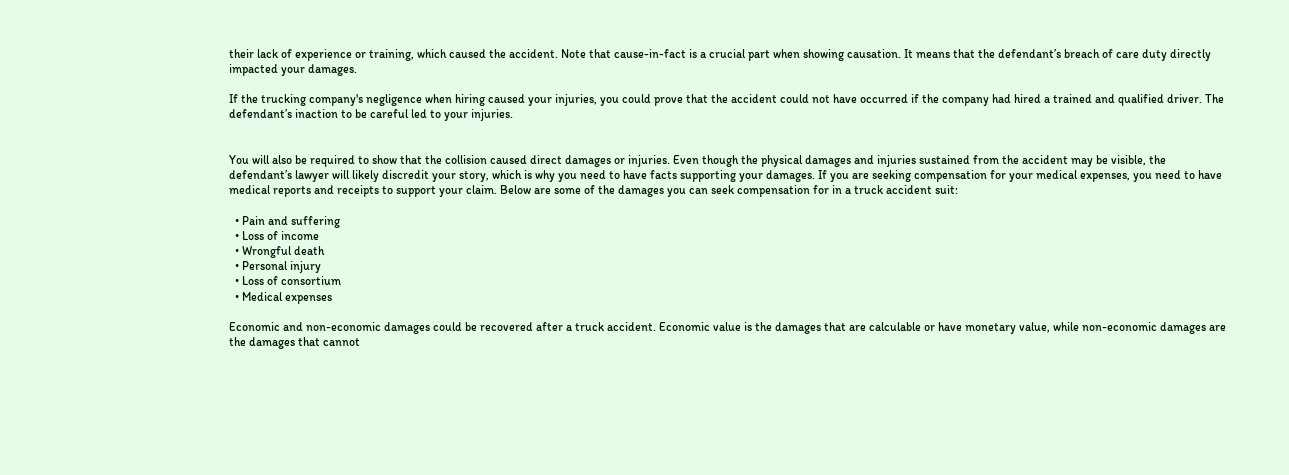their lack of experience or training, which caused the accident. Note that cause-in-fact is a crucial part when showing causation. It means that the defendant’s breach of care duty directly impacted your damages.

If the trucking company's negligence when hiring caused your injuries, you could prove that the accident could not have occurred if the company had hired a trained and qualified driver. The defendant’s inaction to be careful led to your injuries.


You will also be required to show that the collision caused direct damages or injuries. Even though the physical damages and injuries sustained from the accident may be visible, the defendant’s lawyer will likely discredit your story, which is why you need to have facts supporting your damages. If you are seeking compensation for your medical expenses, you need to have medical reports and receipts to support your claim. Below are some of the damages you can seek compensation for in a truck accident suit:

  • Pain and suffering
  • Loss of income
  • Wrongful death
  • Personal injury
  • Loss of consortium
  • Medical expenses

Economic and non-economic damages could be recovered after a truck accident. Economic value is the damages that are calculable or have monetary value, while non-economic damages are the damages that cannot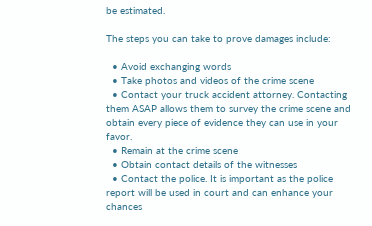be estimated.

The steps you can take to prove damages include:

  • Avoid exchanging words
  • Take photos and videos of the crime scene
  • Contact your truck accident attorney. Contacting them ASAP allows them to survey the crime scene and obtain every piece of evidence they can use in your favor.
  • Remain at the crime scene
  • Obtain contact details of the witnesses
  • Contact the police. It is important as the police report will be used in court and can enhance your chances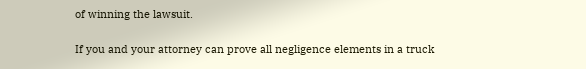of winning the lawsuit.

If you and your attorney can prove all negligence elements in a truck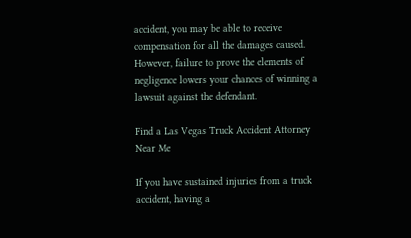accident, you may be able to receive compensation for all the damages caused. However, failure to prove the elements of negligence lowers your chances of winning a lawsuit against the defendant.

Find a Las Vegas Truck Accident Attorney Near Me

If you have sustained injuries from a truck accident, having a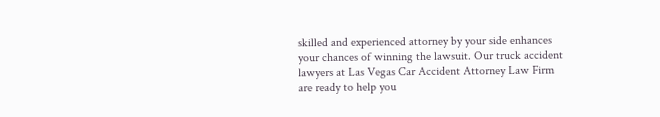skilled and experienced attorney by your side enhances your chances of winning the lawsuit. Our truck accident lawyers at Las Vegas Car Accident Attorney Law Firm are ready to help you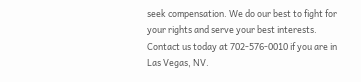seek compensation. We do our best to fight for your rights and serve your best interests. Contact us today at 702-576-0010 if you are in Las Vegas, NV.